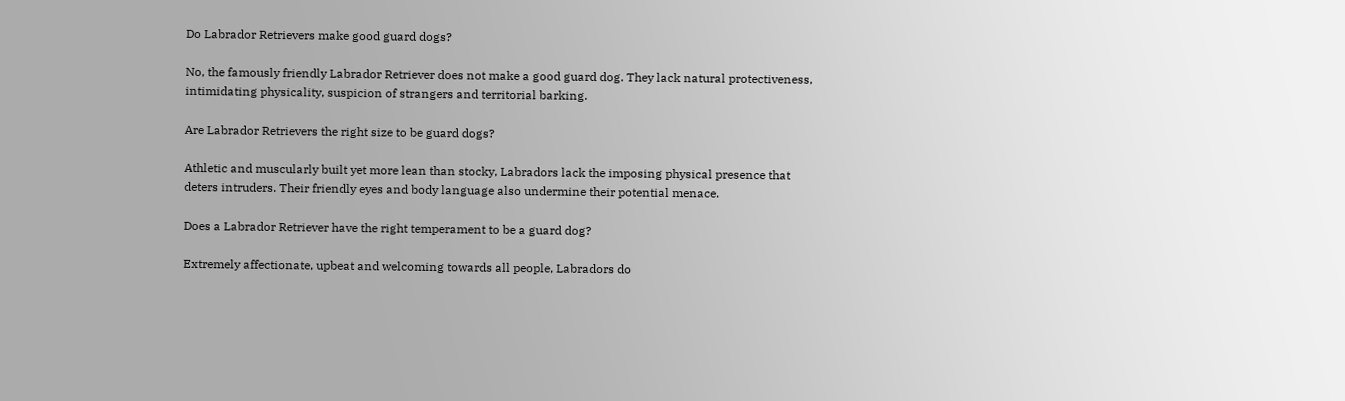Do Labrador Retrievers make good guard dogs?

No, the famously friendly Labrador Retriever does not make a good guard dog. They lack natural protectiveness, intimidating physicality, suspicion of strangers and territorial barking.

Are Labrador Retrievers the right size to be guard dogs?

Athletic and muscularly built yet more lean than stocky, Labradors lack the imposing physical presence that deters intruders. Their friendly eyes and body language also undermine their potential menace.

Does a Labrador Retriever have the right temperament to be a guard dog?

Extremely affectionate, upbeat and welcoming towards all people, Labradors do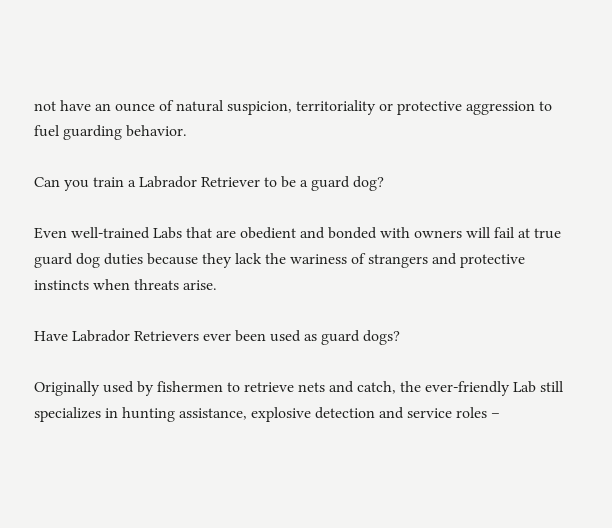not have an ounce of natural suspicion, territoriality or protective aggression to fuel guarding behavior.

Can you train a Labrador Retriever to be a guard dog?

Even well-trained Labs that are obedient and bonded with owners will fail at true guard dog duties because they lack the wariness of strangers and protective instincts when threats arise.

Have Labrador Retrievers ever been used as guard dogs?

Originally used by fishermen to retrieve nets and catch, the ever-friendly Lab still specializes in hunting assistance, explosive detection and service roles –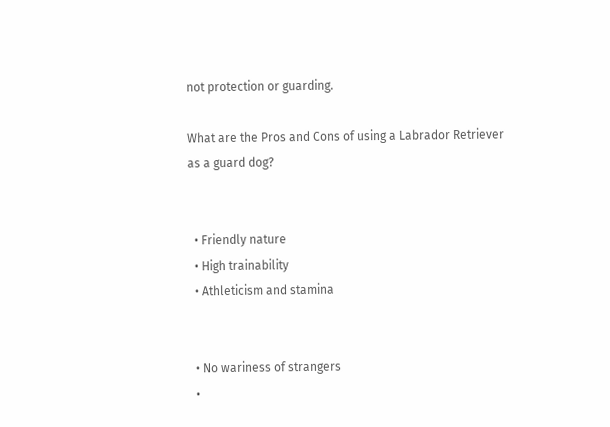not protection or guarding.

What are the Pros and Cons of using a Labrador Retriever as a guard dog?


  • Friendly nature
  • High trainability
  • Athleticism and stamina


  • No wariness of strangers
  •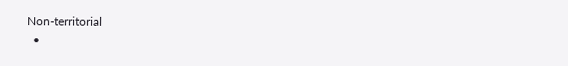Non-territorial
  •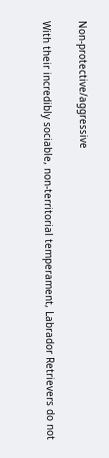Non-protective/aggressive

With their incredibly sociable, non-territorial temperament, Labrador Retrievers do not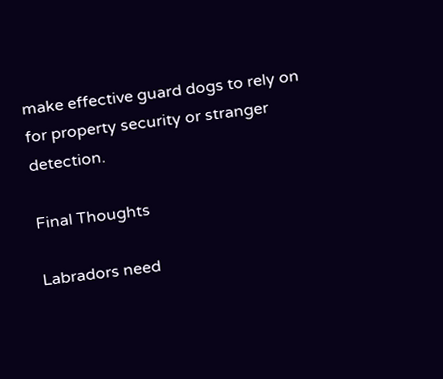make effective guard dogs to rely on for property security or stranger detection.

Final Thoughts

Labradors need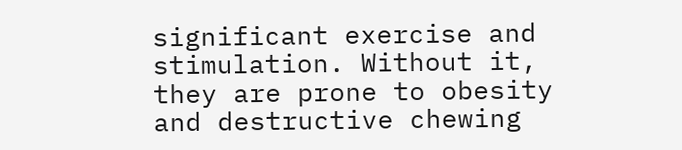significant exercise and stimulation. Without it, they are prone to obesity and destructive chewing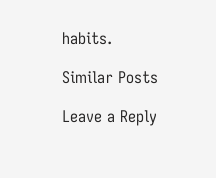habits.

Similar Posts

Leave a Reply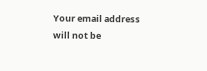Your email address will not be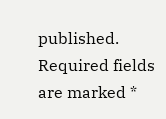published. Required fields are marked *